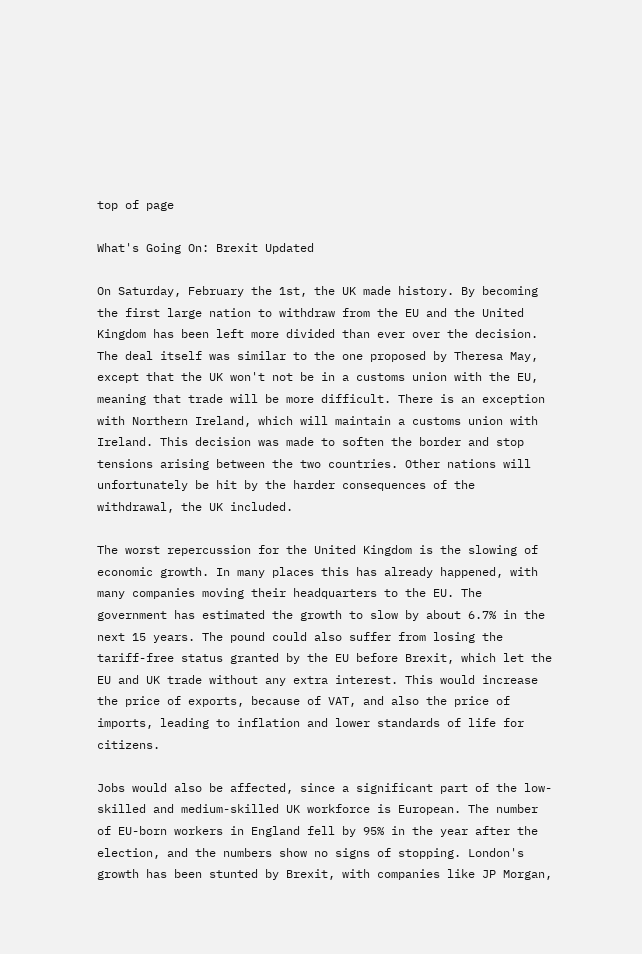top of page

What's Going On: Brexit Updated

On Saturday, February the 1st, the UK made history. By becoming the first large nation to withdraw from the EU and the United Kingdom has been left more divided than ever over the decision. The deal itself was similar to the one proposed by Theresa May, except that the UK won't not be in a customs union with the EU, meaning that trade will be more difficult. There is an exception with Northern Ireland, which will maintain a customs union with Ireland. This decision was made to soften the border and stop tensions arising between the two countries. Other nations will unfortunately be hit by the harder consequences of the withdrawal, the UK included.

The worst repercussion for the United Kingdom is the slowing of economic growth. In many places this has already happened, with many companies moving their headquarters to the EU. The government has estimated the growth to slow by about 6.7% in the next 15 years. The pound could also suffer from losing the tariff-free status granted by the EU before Brexit, which let the EU and UK trade without any extra interest. This would increase the price of exports, because of VAT, and also the price of imports, leading to inflation and lower standards of life for citizens.

Jobs would also be affected, since a significant part of the low-skilled and medium-skilled UK workforce is European. The number of EU-born workers in England fell by 95% in the year after the election, and the numbers show no signs of stopping. London's growth has been stunted by Brexit, with companies like JP Morgan,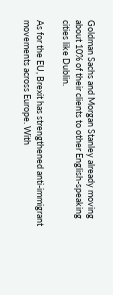Goldman Sachs and Morgan Stanley already moving about 10% of their clients to other English-speaking cities like Dublin.

As for the EU, Brexit has strengthened anti-immigrant movements across Europe. With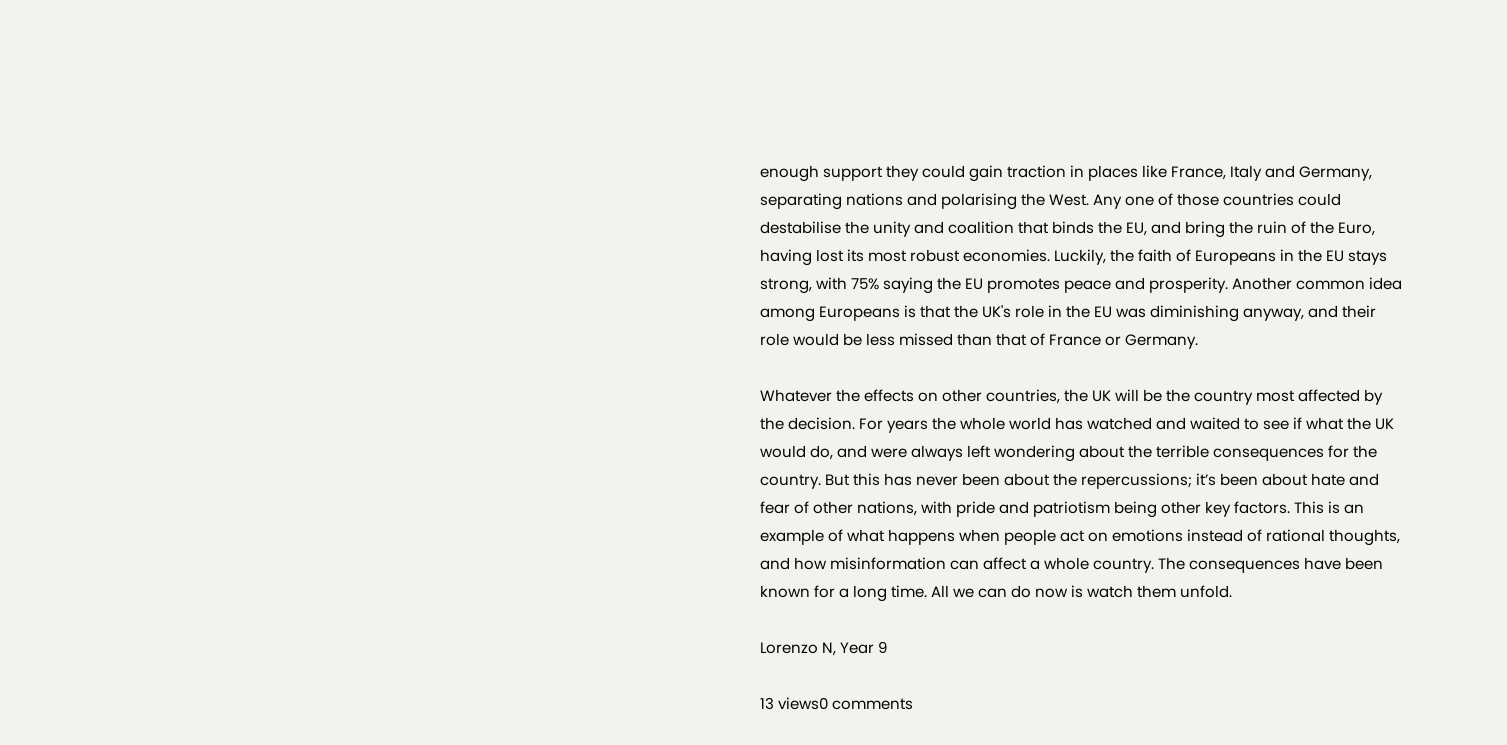enough support they could gain traction in places like France, Italy and Germany, separating nations and polarising the West. Any one of those countries could destabilise the unity and coalition that binds the EU, and bring the ruin of the Euro, having lost its most robust economies. Luckily, the faith of Europeans in the EU stays strong, with 75% saying the EU promotes peace and prosperity. Another common idea among Europeans is that the UK's role in the EU was diminishing anyway, and their role would be less missed than that of France or Germany.

Whatever the effects on other countries, the UK will be the country most affected by the decision. For years the whole world has watched and waited to see if what the UK would do, and were always left wondering about the terrible consequences for the country. But this has never been about the repercussions; it’s been about hate and fear of other nations, with pride and patriotism being other key factors. This is an example of what happens when people act on emotions instead of rational thoughts, and how misinformation can affect a whole country. The consequences have been known for a long time. All we can do now is watch them unfold.

Lorenzo N, Year 9

13 views0 comments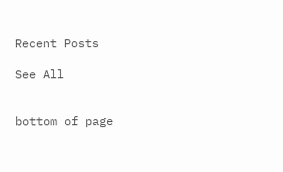Recent Posts

See All


bottom of page